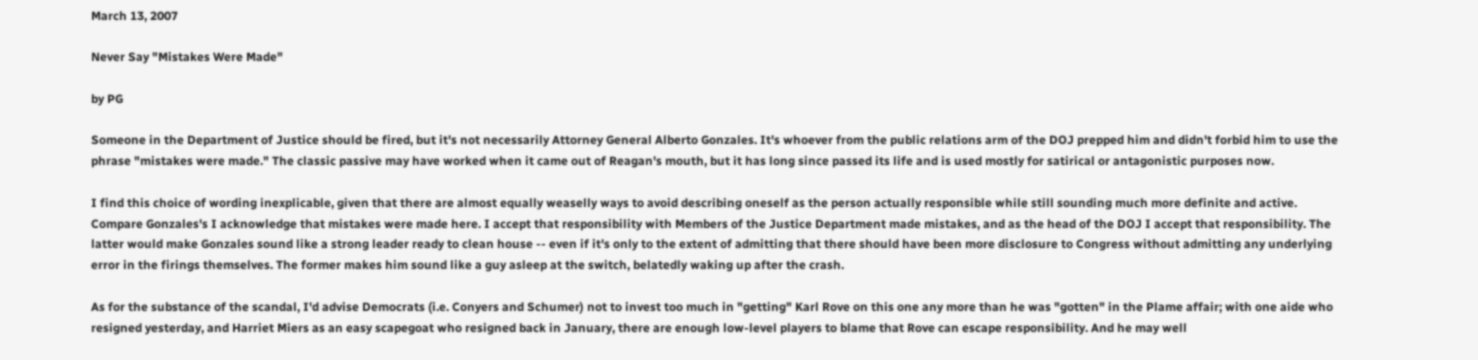March 13, 2007

Never Say "Mistakes Were Made"

by PG

Someone in the Department of Justice should be fired, but it's not necessarily Attorney General Alberto Gonzales. It's whoever from the public relations arm of the DOJ prepped him and didn't forbid him to use the phrase "mistakes were made." The classic passive may have worked when it came out of Reagan's mouth, but it has long since passed its life and is used mostly for satirical or antagonistic purposes now.

I find this choice of wording inexplicable, given that there are almost equally weaselly ways to avoid describing oneself as the person actually responsible while still sounding much more definite and active. Compare Gonzales's I acknowledge that mistakes were made here. I accept that responsibility with Members of the Justice Department made mistakes, and as the head of the DOJ I accept that responsibility. The latter would make Gonzales sound like a strong leader ready to clean house -- even if it's only to the extent of admitting that there should have been more disclosure to Congress without admitting any underlying error in the firings themselves. The former makes him sound like a guy asleep at the switch, belatedly waking up after the crash.

As for the substance of the scandal, I'd advise Democrats (i.e. Conyers and Schumer) not to invest too much in "getting" Karl Rove on this one any more than he was "gotten" in the Plame affair; with one aide who resigned yesterday, and Harriet Miers as an easy scapegoat who resigned back in January, there are enough low-level players to blame that Rove can escape responsibility. And he may well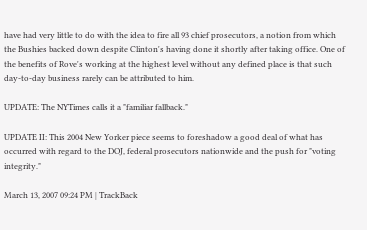have had very little to do with the idea to fire all 93 chief prosecutors, a notion from which the Bushies backed down despite Clinton's having done it shortly after taking office. One of the benefits of Rove's working at the highest level without any defined place is that such day-to-day business rarely can be attributed to him.

UPDATE: The NYTimes calls it a "familiar fallback."

UPDATE II: This 2004 New Yorker piece seems to foreshadow a good deal of what has occurred with regard to the DOJ, federal prosecutors nationwide and the push for "voting integrity."

March 13, 2007 09:24 PM | TrackBack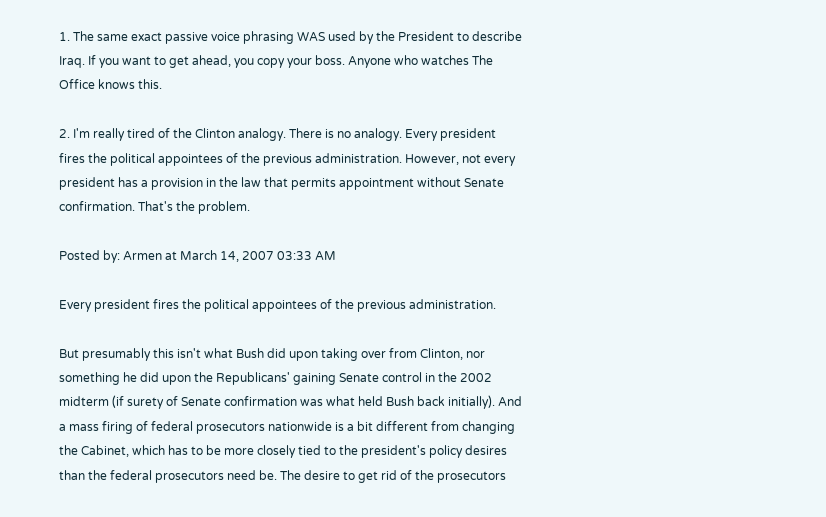1. The same exact passive voice phrasing WAS used by the President to describe Iraq. If you want to get ahead, you copy your boss. Anyone who watches The Office knows this.

2. I'm really tired of the Clinton analogy. There is no analogy. Every president fires the political appointees of the previous administration. However, not every president has a provision in the law that permits appointment without Senate confirmation. That's the problem.

Posted by: Armen at March 14, 2007 03:33 AM

Every president fires the political appointees of the previous administration.

But presumably this isn't what Bush did upon taking over from Clinton, nor something he did upon the Republicans' gaining Senate control in the 2002 midterm (if surety of Senate confirmation was what held Bush back initially). And a mass firing of federal prosecutors nationwide is a bit different from changing the Cabinet, which has to be more closely tied to the president's policy desires than the federal prosecutors need be. The desire to get rid of the prosecutors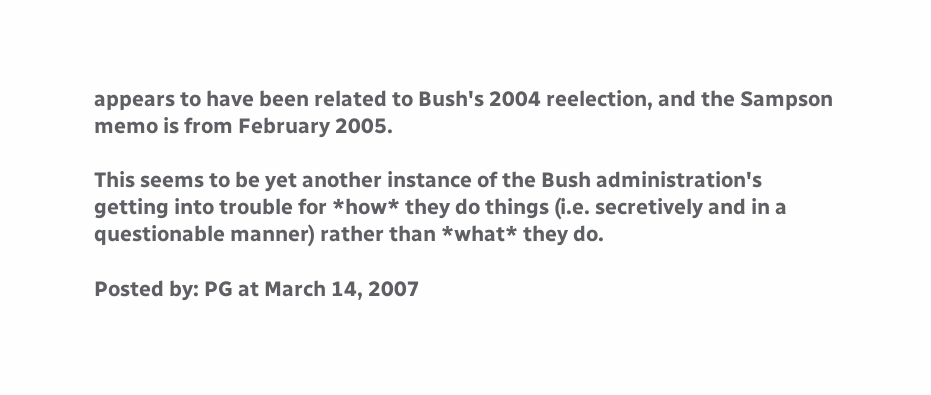appears to have been related to Bush's 2004 reelection, and the Sampson memo is from February 2005.

This seems to be yet another instance of the Bush administration's getting into trouble for *how* they do things (i.e. secretively and in a questionable manner) rather than *what* they do.

Posted by: PG at March 14, 2007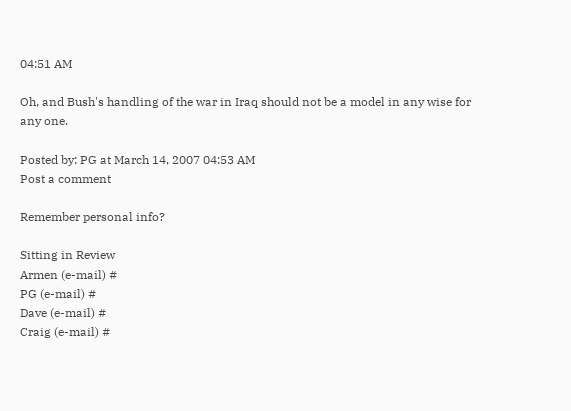04:51 AM

Oh, and Bush's handling of the war in Iraq should not be a model in any wise for any one.

Posted by: PG at March 14, 2007 04:53 AM
Post a comment

Remember personal info?

Sitting in Review
Armen (e-mail) #
PG (e-mail) #
Dave (e-mail) #
Craig (e-mail) #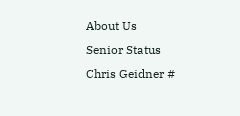About Us
Senior Status
Chris Geidner #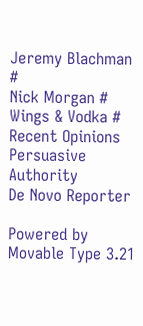Jeremy Blachman #
Nick Morgan #
Wings & Vodka #
Recent Opinions
Persuasive Authority
De Novo Reporter

Powered by
Movable Type 3.21